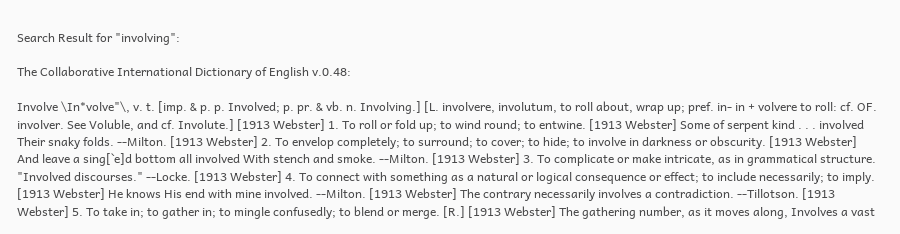Search Result for "involving":

The Collaborative International Dictionary of English v.0.48:

Involve \In*volve"\, v. t. [imp. & p. p. Involved; p. pr. & vb. n. Involving.] [L. involvere, involutum, to roll about, wrap up; pref. in- in + volvere to roll: cf. OF. involver. See Voluble, and cf. Involute.] [1913 Webster] 1. To roll or fold up; to wind round; to entwine. [1913 Webster] Some of serpent kind . . . involved Their snaky folds. --Milton. [1913 Webster] 2. To envelop completely; to surround; to cover; to hide; to involve in darkness or obscurity. [1913 Webster] And leave a sing[`e]d bottom all involved With stench and smoke. --Milton. [1913 Webster] 3. To complicate or make intricate, as in grammatical structure. "Involved discourses." --Locke. [1913 Webster] 4. To connect with something as a natural or logical consequence or effect; to include necessarily; to imply. [1913 Webster] He knows His end with mine involved. --Milton. [1913 Webster] The contrary necessarily involves a contradiction. --Tillotson. [1913 Webster] 5. To take in; to gather in; to mingle confusedly; to blend or merge. [R.] [1913 Webster] The gathering number, as it moves along, Involves a vast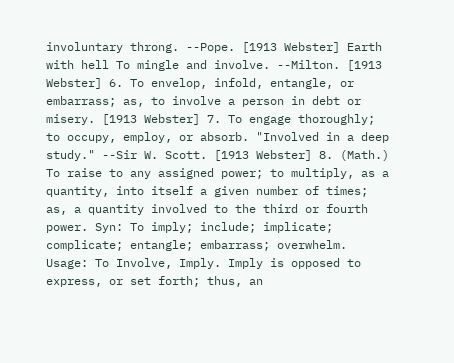involuntary throng. --Pope. [1913 Webster] Earth with hell To mingle and involve. --Milton. [1913 Webster] 6. To envelop, infold, entangle, or embarrass; as, to involve a person in debt or misery. [1913 Webster] 7. To engage thoroughly; to occupy, employ, or absorb. "Involved in a deep study." --Sir W. Scott. [1913 Webster] 8. (Math.) To raise to any assigned power; to multiply, as a quantity, into itself a given number of times; as, a quantity involved to the third or fourth power. Syn: To imply; include; implicate; complicate; entangle; embarrass; overwhelm. Usage: To Involve, Imply. Imply is opposed to express, or set forth; thus, an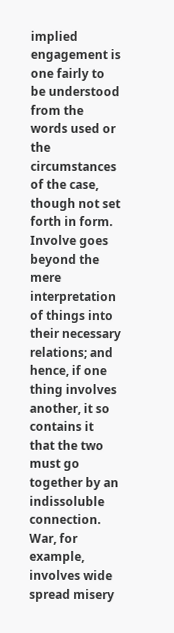implied engagement is one fairly to be understood from the words used or the circumstances of the case, though not set forth in form. Involve goes beyond the mere interpretation of things into their necessary relations; and hence, if one thing involves another, it so contains it that the two must go together by an indissoluble connection. War, for example, involves wide spread misery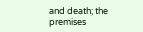and death; the premises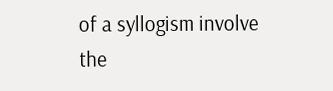of a syllogism involve the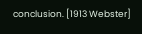conclusion. [1913 Webster]